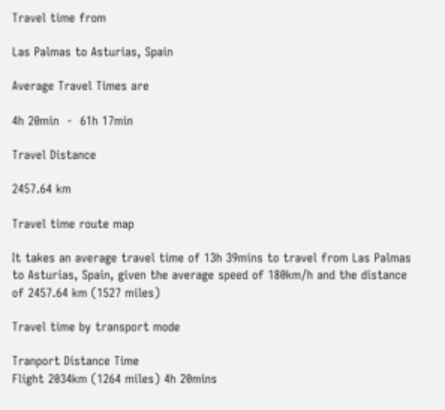Travel time from

Las Palmas to Asturias, Spain

Average Travel Times are

4h 20min  -  61h 17min

Travel Distance

2457.64 km

Travel time route map

It takes an average travel time of 13h 39mins to travel from Las Palmas to Asturias, Spain, given the average speed of 180km/h and the distance of 2457.64 km (1527 miles)

Travel time by transport mode

Tranport Distance Time
Flight 2034km (1264 miles) 4h 20mins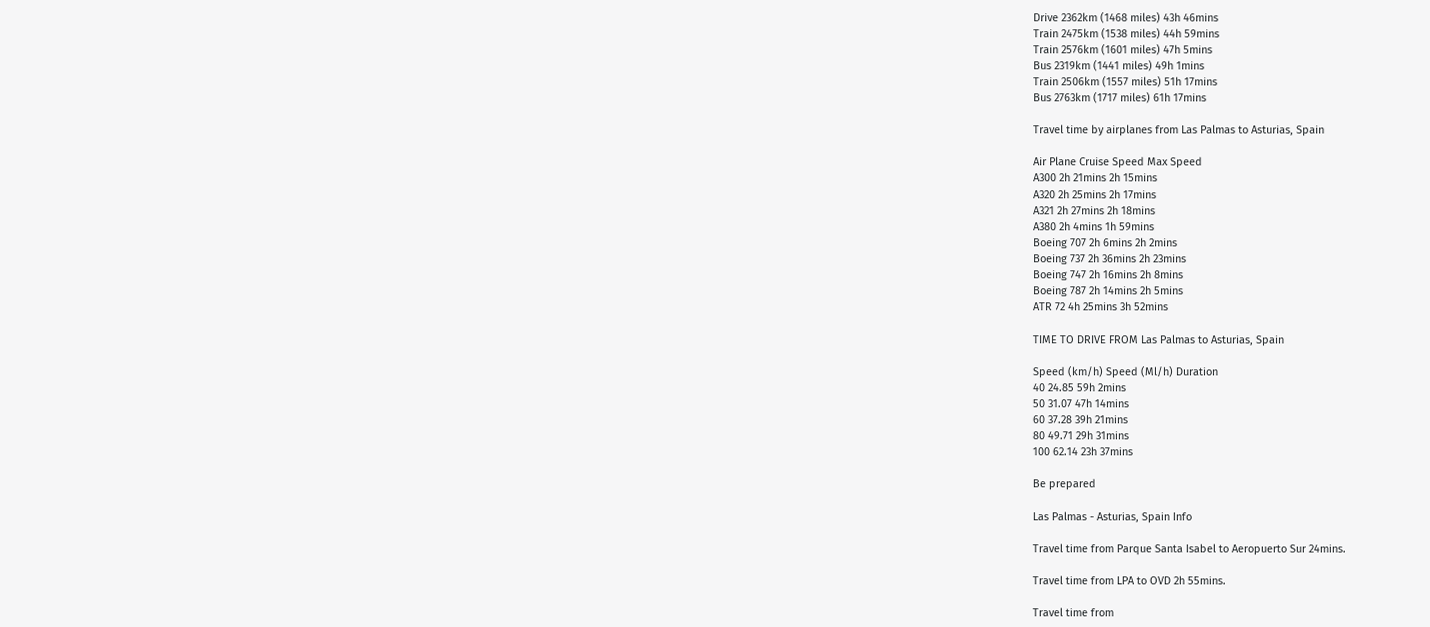Drive 2362km (1468 miles) 43h 46mins
Train 2475km (1538 miles) 44h 59mins
Train 2576km (1601 miles) 47h 5mins
Bus 2319km (1441 miles) 49h 1mins
Train 2506km (1557 miles) 51h 17mins
Bus 2763km (1717 miles) 61h 17mins

Travel time by airplanes from Las Palmas to Asturias, Spain

Air Plane Cruise Speed Max Speed
A300 2h 21mins 2h 15mins
A320 2h 25mins 2h 17mins
A321 2h 27mins 2h 18mins
A380 2h 4mins 1h 59mins
Boeing 707 2h 6mins 2h 2mins
Boeing 737 2h 36mins 2h 23mins
Boeing 747 2h 16mins 2h 8mins
Boeing 787 2h 14mins 2h 5mins
ATR 72 4h 25mins 3h 52mins

TIME TO DRIVE FROM Las Palmas to Asturias, Spain

Speed (km/h) Speed (Ml/h) Duration
40 24.85 59h 2mins
50 31.07 47h 14mins
60 37.28 39h 21mins
80 49.71 29h 31mins
100 62.14 23h 37mins

Be prepared

Las Palmas - Asturias, Spain Info

Travel time from Parque Santa Isabel to Aeropuerto Sur 24mins.

Travel time from LPA to OVD 2h 55mins.

Travel time from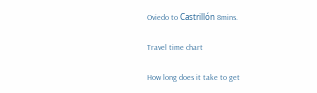Oviedo to Castrillón 8mins.

Travel time chart

How long does it take to get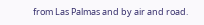from Las Palmas and by air and road.